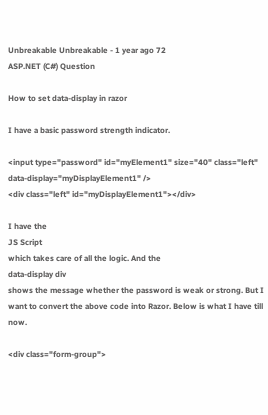Unbreakable Unbreakable - 1 year ago 72
ASP.NET (C#) Question

How to set data-display in razor

I have a basic password strength indicator.

<input type="password" id="myElement1" size="40" class="left" data-display="myDisplayElement1" />
<div class="left" id="myDisplayElement1"></div>

I have the
JS Script
which takes care of all the logic. And the
data-display div
shows the message whether the password is weak or strong. But I want to convert the above code into Razor. Below is what I have till now.

<div class="form-group">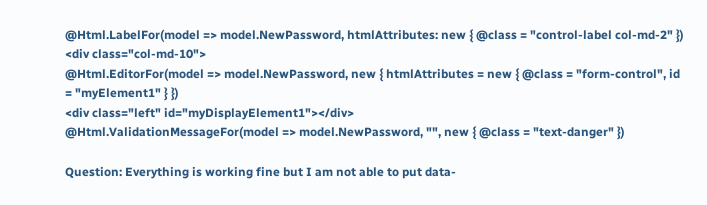@Html.LabelFor(model => model.NewPassword, htmlAttributes: new { @class = "control-label col-md-2" })
<div class="col-md-10">
@Html.EditorFor(model => model.NewPassword, new { htmlAttributes = new { @class = "form-control", id = "myElement1" } })
<div class="left" id="myDisplayElement1"></div>
@Html.ValidationMessageFor(model => model.NewPassword, "", new { @class = "text-danger" })

Question: Everything is working fine but I am not able to put data-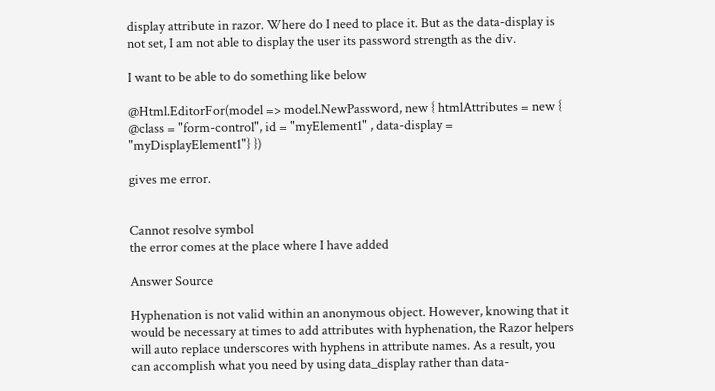display attribute in razor. Where do I need to place it. But as the data-display is not set, I am not able to display the user its password strength as the div.

I want to be able to do something like below

@Html.EditorFor(model => model.NewPassword, new { htmlAttributes = new { @class = "form-control", id = "myElement1" , data-display = "myDisplayElement1"} })

gives me error.


Cannot resolve symbol
the error comes at the place where I have added

Answer Source

Hyphenation is not valid within an anonymous object. However, knowing that it would be necessary at times to add attributes with hyphenation, the Razor helpers will auto replace underscores with hyphens in attribute names. As a result, you can accomplish what you need by using data_display rather than data-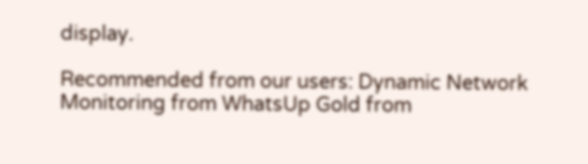display.

Recommended from our users: Dynamic Network Monitoring from WhatsUp Gold from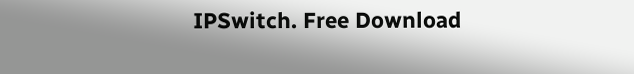IPSwitch. Free Download